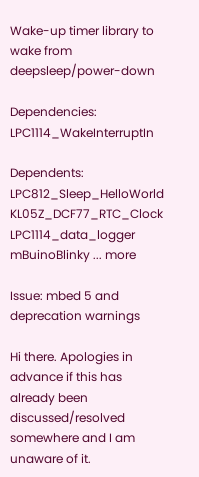Wake-up timer library to wake from deepsleep/power-down

Dependencies:   LPC1114_WakeInterruptIn

Dependents:   LPC812_Sleep_HelloWorld KL05Z_DCF77_RTC_Clock LPC1114_data_logger mBuinoBlinky ... more

Issue: mbed 5 and deprecation warnings

Hi there. Apologies in advance if this has already been discussed/resolved somewhere and I am unaware of it.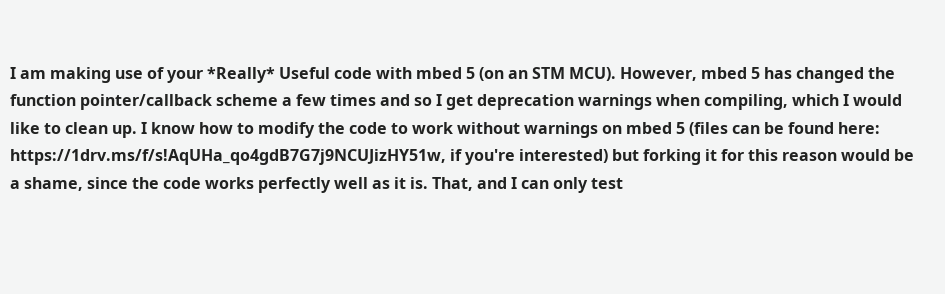I am making use of your *Really* Useful code with mbed 5 (on an STM MCU). However, mbed 5 has changed the function pointer/callback scheme a few times and so I get deprecation warnings when compiling, which I would like to clean up. I know how to modify the code to work without warnings on mbed 5 (files can be found here: https://1drv.ms/f/s!AqUHa_qo4gdB7G7j9NCUJizHY51w, if you're interested) but forking it for this reason would be a shame, since the code works perfectly well as it is. That, and I can only test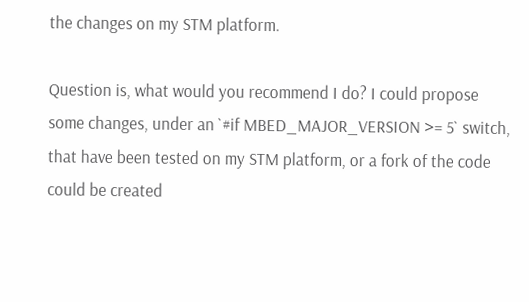the changes on my STM platform.

Question is, what would you recommend I do? I could propose some changes, under an `#if MBED_MAJOR_VERSION >= 5` switch, that have been tested on my STM platform, or a fork of the code could be created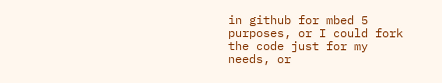in github for mbed 5 purposes, or I could fork the code just for my needs, or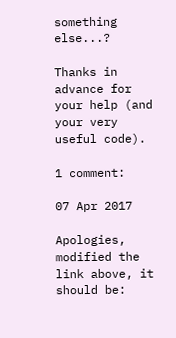something else...?

Thanks in advance for your help (and your very useful code).

1 comment:

07 Apr 2017

Apologies, modified the link above, it should be: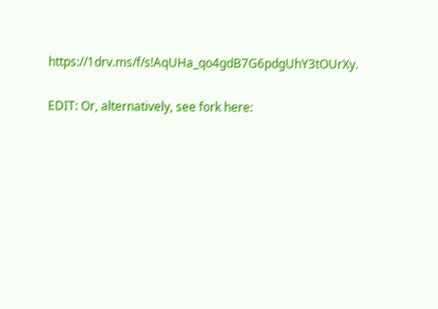https://1drv.ms/f/s!AqUHa_qo4gdB7G6pdgUhY3tOUrXy.

EDIT: Or, alternatively, see fork here: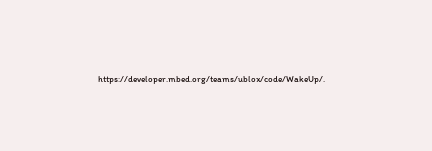https://developer.mbed.org/teams/ublox/code/WakeUp/.